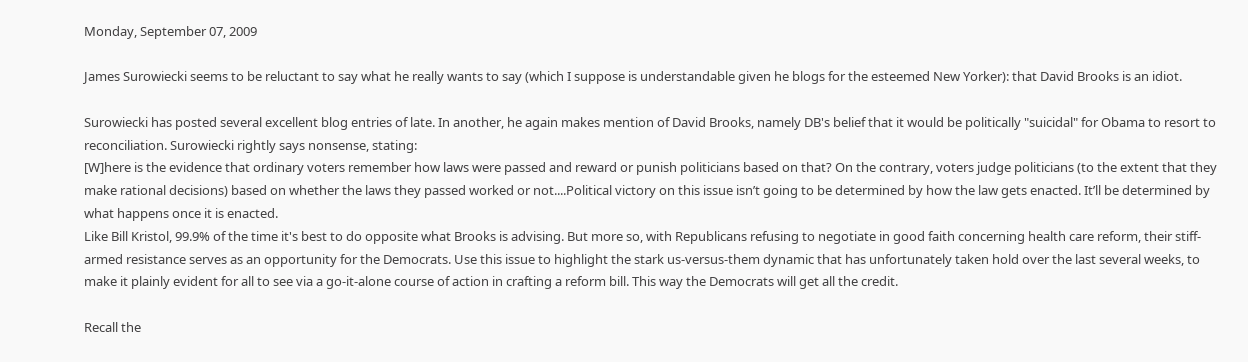Monday, September 07, 2009

James Surowiecki seems to be reluctant to say what he really wants to say (which I suppose is understandable given he blogs for the esteemed New Yorker): that David Brooks is an idiot.

Surowiecki has posted several excellent blog entries of late. In another, he again makes mention of David Brooks, namely DB's belief that it would be politically "suicidal" for Obama to resort to reconciliation. Surowiecki rightly says nonsense, stating:
[W]here is the evidence that ordinary voters remember how laws were passed and reward or punish politicians based on that? On the contrary, voters judge politicians (to the extent that they make rational decisions) based on whether the laws they passed worked or not....Political victory on this issue isn’t going to be determined by how the law gets enacted. It’ll be determined by what happens once it is enacted.
Like Bill Kristol, 99.9% of the time it's best to do opposite what Brooks is advising. But more so, with Republicans refusing to negotiate in good faith concerning health care reform, their stiff-armed resistance serves as an opportunity for the Democrats. Use this issue to highlight the stark us-versus-them dynamic that has unfortunately taken hold over the last several weeks, to make it plainly evident for all to see via a go-it-alone course of action in crafting a reform bill. This way the Democrats will get all the credit.

Recall the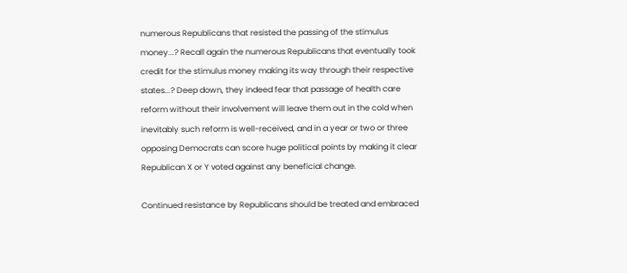numerous Republicans that resisted the passing of the stimulus money...? Recall again the numerous Republicans that eventually took credit for the stimulus money making its way through their respective states...? Deep down, they indeed fear that passage of health care reform without their involvement will leave them out in the cold when inevitably such reform is well-received, and in a year or two or three opposing Democrats can score huge political points by making it clear Republican X or Y voted against any beneficial change.

Continued resistance by Republicans should be treated and embraced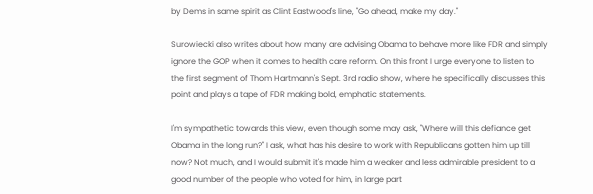by Dems in same spirit as Clint Eastwood's line, "Go ahead, make my day."

Surowiecki also writes about how many are advising Obama to behave more like FDR and simply ignore the GOP when it comes to health care reform. On this front I urge everyone to listen to the first segment of Thom Hartmann's Sept. 3rd radio show, where he specifically discusses this point and plays a tape of FDR making bold, emphatic statements.

I'm sympathetic towards this view, even though some may ask, "Where will this defiance get Obama in the long run?" I ask, what has his desire to work with Republicans gotten him up till now? Not much, and I would submit it's made him a weaker and less admirable president to a good number of the people who voted for him, in large part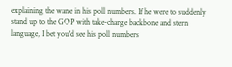explaining the wane in his poll numbers. If he were to suddenly stand up to the GOP with take-charge backbone and stern language, I bet you'd see his poll numbers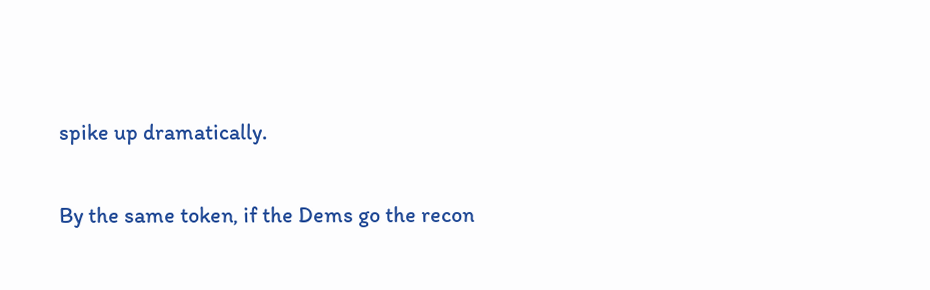spike up dramatically.

By the same token, if the Dems go the recon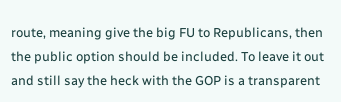route, meaning give the big FU to Republicans, then the public option should be included. To leave it out and still say the heck with the GOP is a transparent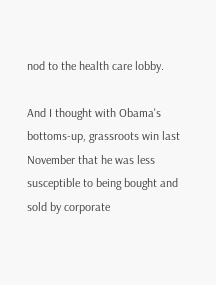nod to the health care lobby.

And I thought with Obama's bottoms-up, grassroots win last November that he was less susceptible to being bought and sold by corporate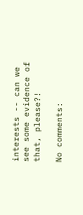interests -- can we see some evidence of that, please?!

No comments: